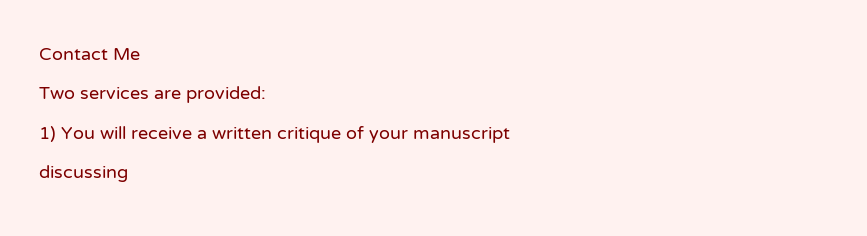Contact Me

Two services are provided:

1) You will receive a written critique of your manuscript

discussing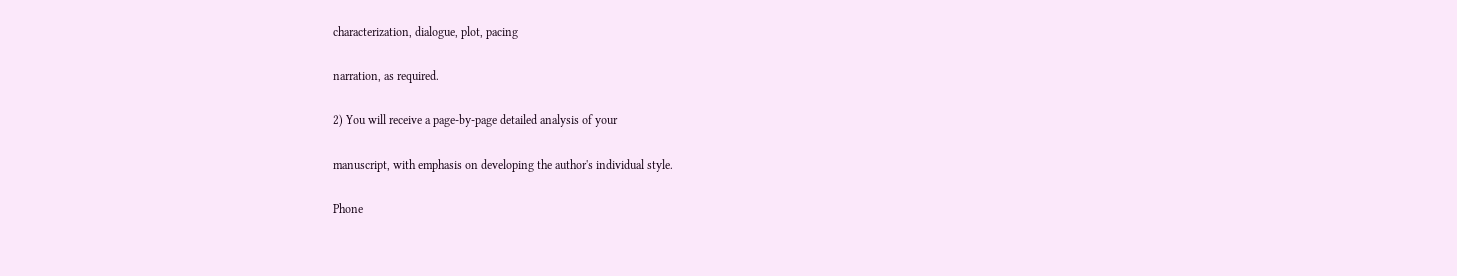characterization, dialogue, plot, pacing

narration, as required.

2) You will receive a page-by-page detailed analysis of your

manuscript, with emphasis on developing the author's individual style.

Phone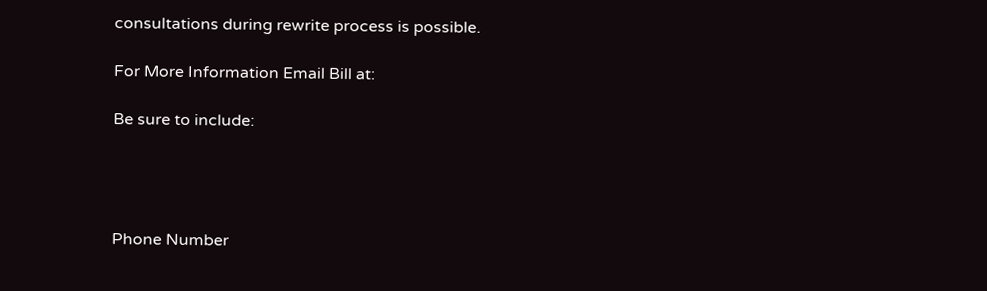consultations during rewrite process is possible.

For More Information Email Bill at:

Be sure to include:




Phone Number